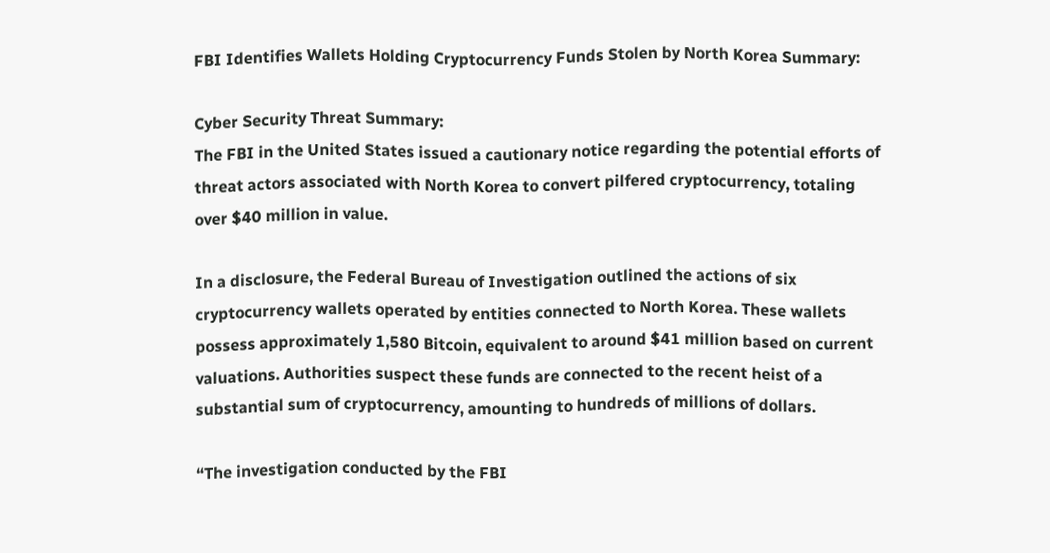FBI Identifies Wallets Holding Cryptocurrency Funds Stolen by North Korea Summary:

Cyber Security Threat Summary:
The FBI in the United States issued a cautionary notice regarding the potential efforts of threat actors associated with North Korea to convert pilfered cryptocurrency, totaling over $40 million in value.

In a disclosure, the Federal Bureau of Investigation outlined the actions of six cryptocurrency wallets operated by entities connected to North Korea. These wallets possess approximately 1,580 Bitcoin, equivalent to around $41 million based on current valuations. Authorities suspect these funds are connected to the recent heist of a substantial sum of cryptocurrency, amounting to hundreds of millions of dollars.

“The investigation conducted by the FBI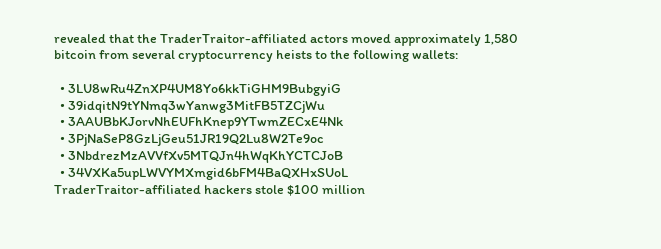revealed that the TraderTraitor-affiliated actors moved approximately 1,580 bitcoin from several cryptocurrency heists to the following wallets:

  • 3LU8wRu4ZnXP4UM8Yo6kkTiGHM9BubgyiG
  • 39idqitN9tYNmq3wYanwg3MitFB5TZCjWu
  • 3AAUBbKJorvNhEUFhKnep9YTwmZECxE4Nk
  • 3PjNaSeP8GzLjGeu51JR19Q2Lu8W2Te9oc
  • 3NbdrezMzAVVfXv5MTQJn4hWqKhYCTCJoB
  • 34VXKa5upLWVYMXmgid6bFM4BaQXHxSUoL
TraderTraitor-affiliated hackers stole $100 million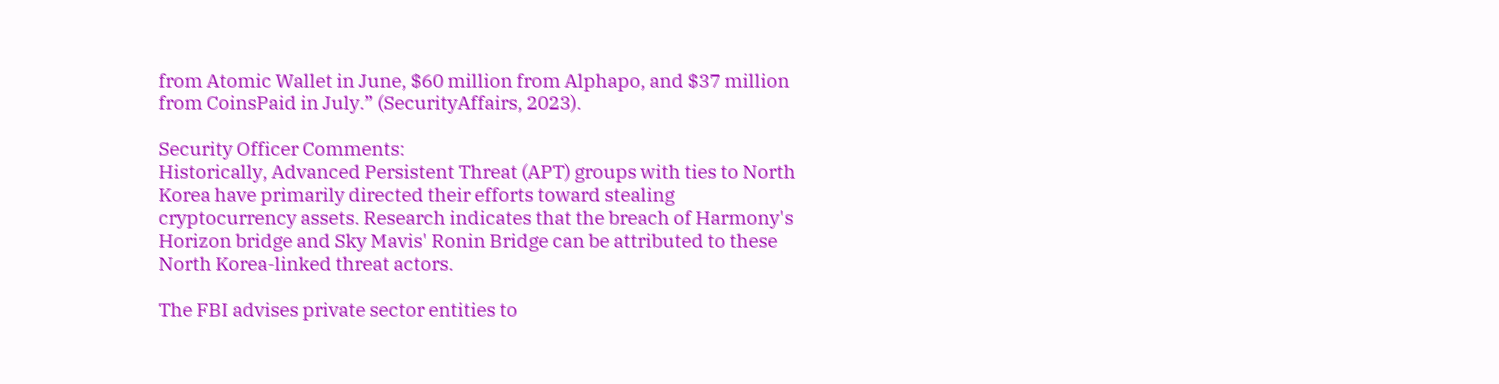from Atomic Wallet in June, $60 million from Alphapo, and $37 million from CoinsPaid in July.” (SecurityAffairs, 2023).

Security Officer Comments:
Historically, Advanced Persistent Threat (APT) groups with ties to North Korea have primarily directed their efforts toward stealing cryptocurrency assets. Research indicates that the breach of Harmony's Horizon bridge and Sky Mavis' Ronin Bridge can be attributed to these North Korea-linked threat actors.

The FBI advises private sector entities to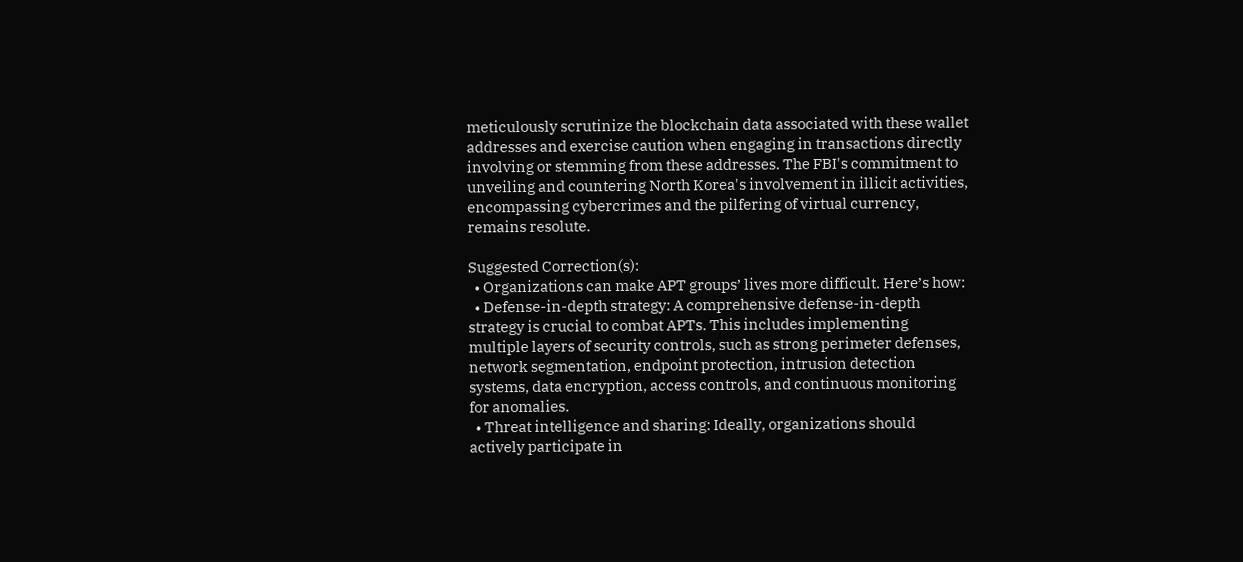meticulously scrutinize the blockchain data associated with these wallet addresses and exercise caution when engaging in transactions directly involving or stemming from these addresses. The FBI's commitment to unveiling and countering North Korea's involvement in illicit activities, encompassing cybercrimes and the pilfering of virtual currency, remains resolute.

Suggested Correction(s):
  • Organizations can make APT groups’ lives more difficult. Here’s how:
  • Defense-in-depth strategy: A comprehensive defense-in-depth strategy is crucial to combat APTs. This includes implementing multiple layers of security controls, such as strong perimeter defenses, network segmentation, endpoint protection, intrusion detection systems, data encryption, access controls, and continuous monitoring for anomalies.
  • Threat intelligence and sharing: Ideally, organizations should actively participate in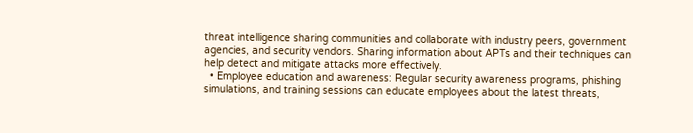threat intelligence sharing communities and collaborate with industry peers, government agencies, and security vendors. Sharing information about APTs and their techniques can help detect and mitigate attacks more effectively.
  • Employee education and awareness: Regular security awareness programs, phishing simulations, and training sessions can educate employees about the latest threats,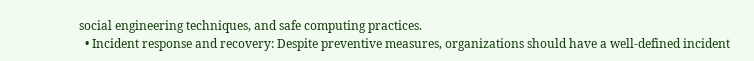social engineering techniques, and safe computing practices.
  • Incident response and recovery: Despite preventive measures, organizations should have a well-defined incident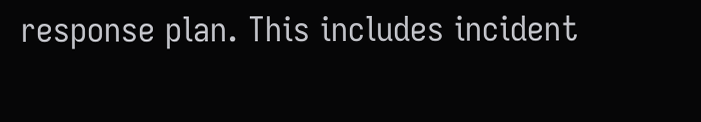response plan. This includes incident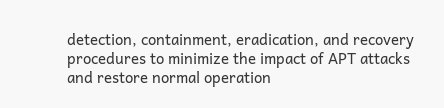detection, containment, eradication, and recovery procedures to minimize the impact of APT attacks and restore normal operation